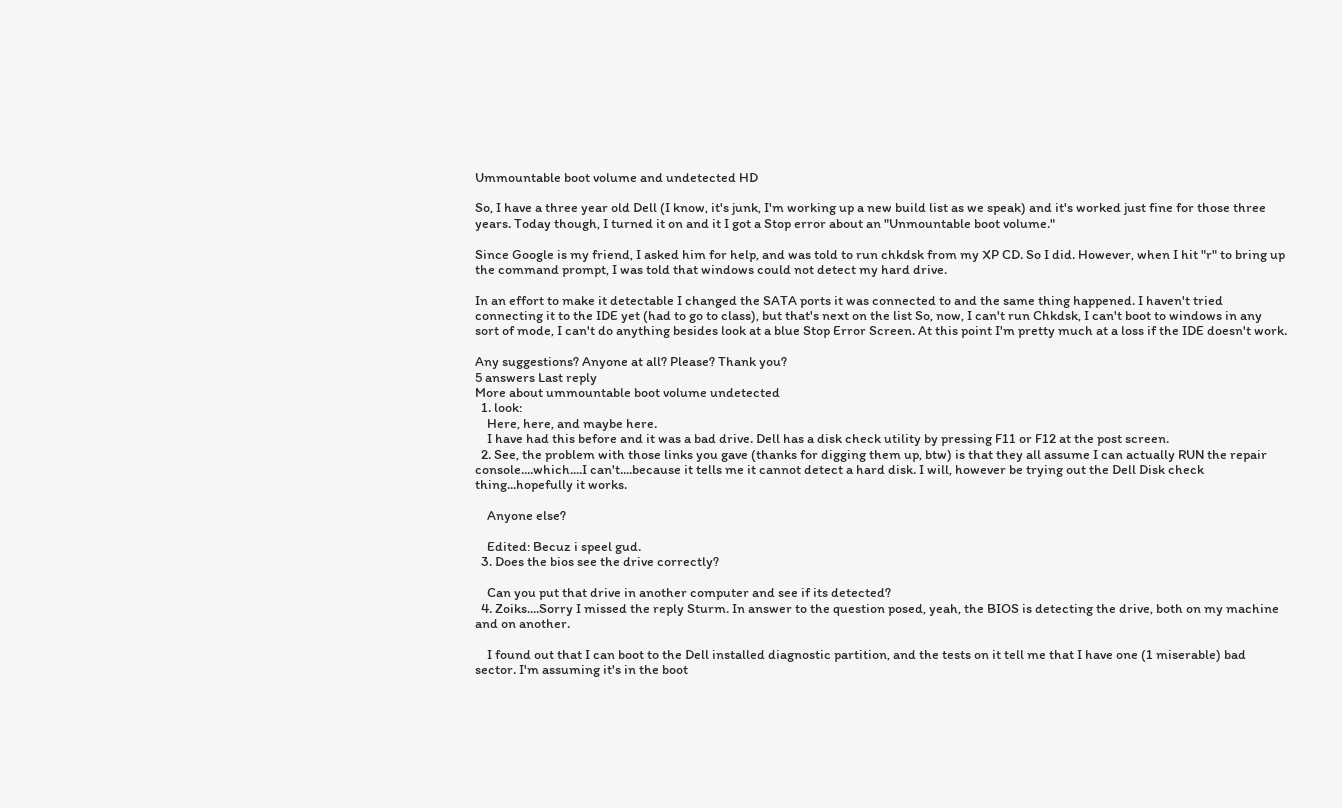Ummountable boot volume and undetected HD

So, I have a three year old Dell (I know, it's junk, I'm working up a new build list as we speak) and it's worked just fine for those three years. Today though, I turned it on and it I got a Stop error about an "Unmountable boot volume."

Since Google is my friend, I asked him for help, and was told to run chkdsk from my XP CD. So I did. However, when I hit "r" to bring up the command prompt, I was told that windows could not detect my hard drive.

In an effort to make it detectable I changed the SATA ports it was connected to and the same thing happened. I haven't tried connecting it to the IDE yet (had to go to class), but that's next on the list So, now, I can't run Chkdsk, I can't boot to windows in any sort of mode, I can't do anything besides look at a blue Stop Error Screen. At this point I'm pretty much at a loss if the IDE doesn't work.

Any suggestions? Anyone at all? Please? Thank you?
5 answers Last reply
More about ummountable boot volume undetected
  1. look:
    Here, here, and maybe here.
    I have had this before and it was a bad drive. Dell has a disk check utility by pressing F11 or F12 at the post screen.
  2. See, the problem with those links you gave (thanks for digging them up, btw) is that they all assume I can actually RUN the repair console....which....I can't....because it tells me it cannot detect a hard disk. I will, however be trying out the Dell Disk check thing...hopefully it works.

    Anyone else?

    Edited: Becuz i speel gud.
  3. Does the bios see the drive correctly?

    Can you put that drive in another computer and see if its detected?
  4. Zoiks....Sorry I missed the reply Sturm. In answer to the question posed, yeah, the BIOS is detecting the drive, both on my machine and on another.

    I found out that I can boot to the Dell installed diagnostic partition, and the tests on it tell me that I have one (1 miserable) bad sector. I'm assuming it's in the boot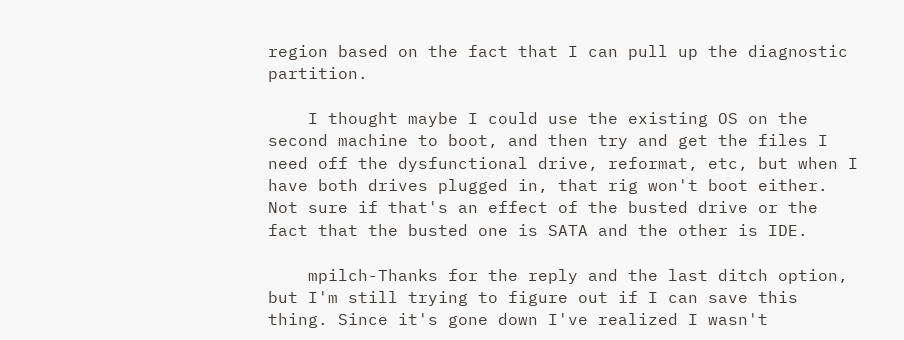region based on the fact that I can pull up the diagnostic partition.

    I thought maybe I could use the existing OS on the second machine to boot, and then try and get the files I need off the dysfunctional drive, reformat, etc, but when I have both drives plugged in, that rig won't boot either. Not sure if that's an effect of the busted drive or the fact that the busted one is SATA and the other is IDE.

    mpilch-Thanks for the reply and the last ditch option, but I'm still trying to figure out if I can save this thing. Since it's gone down I've realized I wasn't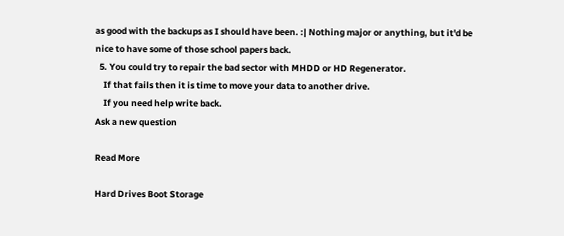as good with the backups as I should have been. :| Nothing major or anything, but it'd be nice to have some of those school papers back.
  5. You could try to repair the bad sector with MHDD or HD Regenerator.
    If that fails then it is time to move your data to another drive.
    If you need help write back.
Ask a new question

Read More

Hard Drives Boot Storage